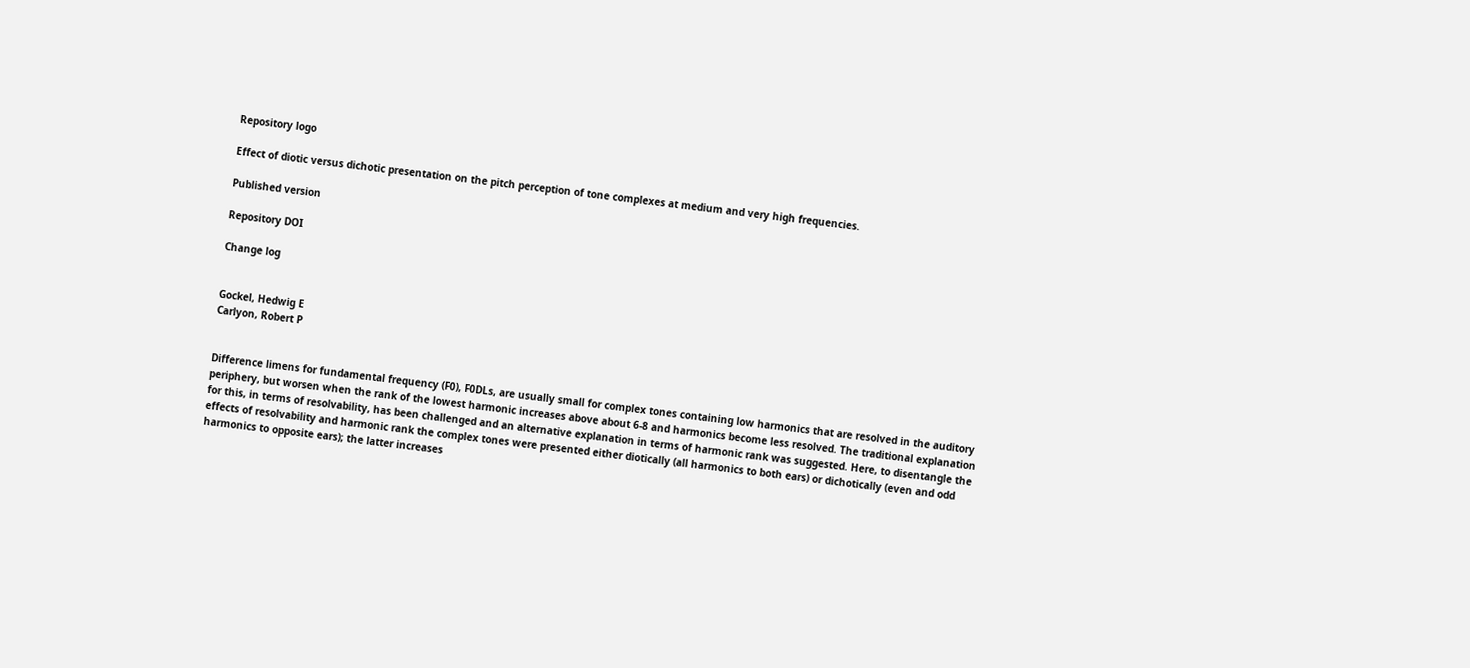Repository logo

Effect of diotic versus dichotic presentation on the pitch perception of tone complexes at medium and very high frequencies.

Published version

Repository DOI

Change log


Gockel, Hedwig E
Carlyon, Robert P


Difference limens for fundamental frequency (F0), F0DLs, are usually small for complex tones containing low harmonics that are resolved in the auditory periphery, but worsen when the rank of the lowest harmonic increases above about 6-8 and harmonics become less resolved. The traditional explanation for this, in terms of resolvability, has been challenged and an alternative explanation in terms of harmonic rank was suggested. Here, to disentangle the effects of resolvability and harmonic rank the complex tones were presented either diotically (all harmonics to both ears) or dichotically (even and odd harmonics to opposite ears); the latter increases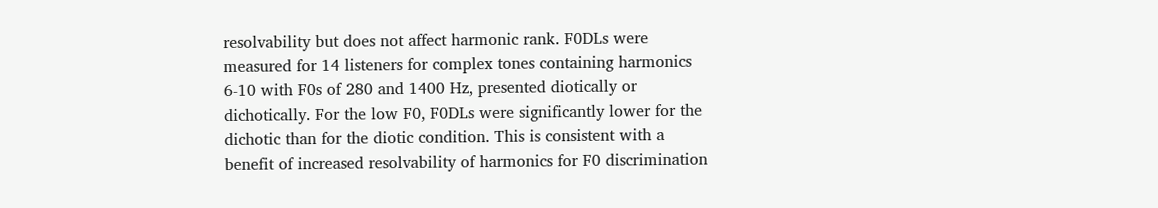resolvability but does not affect harmonic rank. F0DLs were measured for 14 listeners for complex tones containing harmonics 6-10 with F0s of 280 and 1400 Hz, presented diotically or dichotically. For the low F0, F0DLs were significantly lower for the dichotic than for the diotic condition. This is consistent with a benefit of increased resolvability of harmonics for F0 discrimination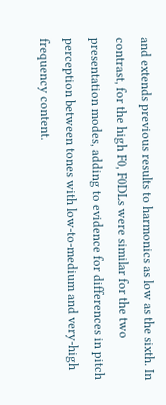and extends previous results to harmonics as low as the sixth. In contrast, for the high F0, F0DLs were similar for the two presentation modes, adding to evidence for differences in pitch perception between tones with low-to-medium and very-high frequency content.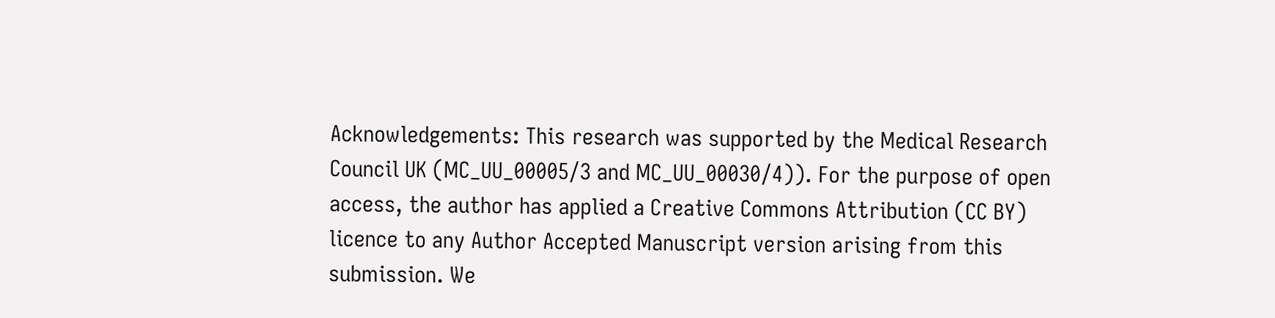Acknowledgements: This research was supported by the Medical Research Council UK (MC_UU_00005/3 and MC_UU_00030/4)). For the purpose of open access, the author has applied a Creative Commons Attribution (CC BY) licence to any Author Accepted Manuscript version arising from this submission. We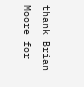thank Brian Moore for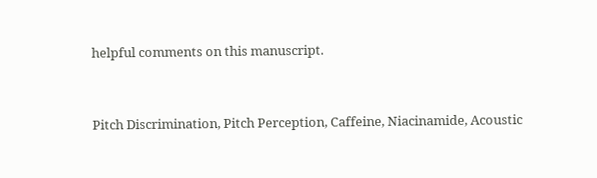helpful comments on this manuscript.


Pitch Discrimination, Pitch Perception, Caffeine, Niacinamide, Acoustic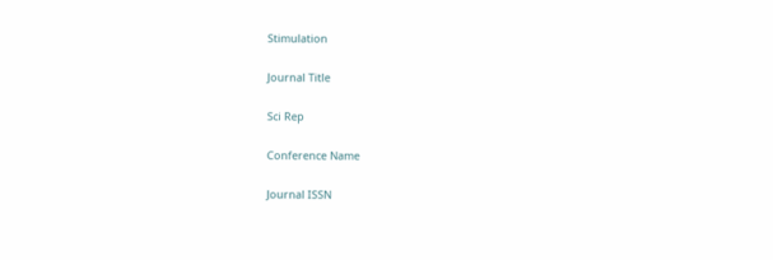Stimulation

Journal Title

Sci Rep

Conference Name

Journal ISSN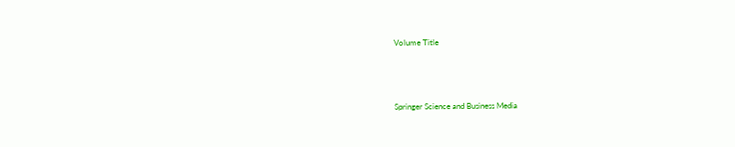Volume Title



Springer Science and Business Media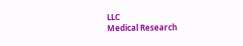LLC
Medical Research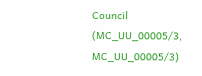Council (MC_UU_00005/3, MC_UU_00005/3)